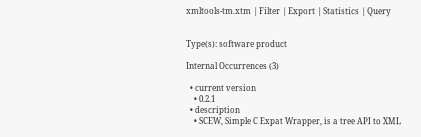xmltools-tm.xtm | Filter | Export | Statistics | Query


Type(s): software product

Internal Occurrences (3)

  • current version
    • 0.2.1
  • description
    • SCEW, Simple C Expat Wrapper, is a tree API to XML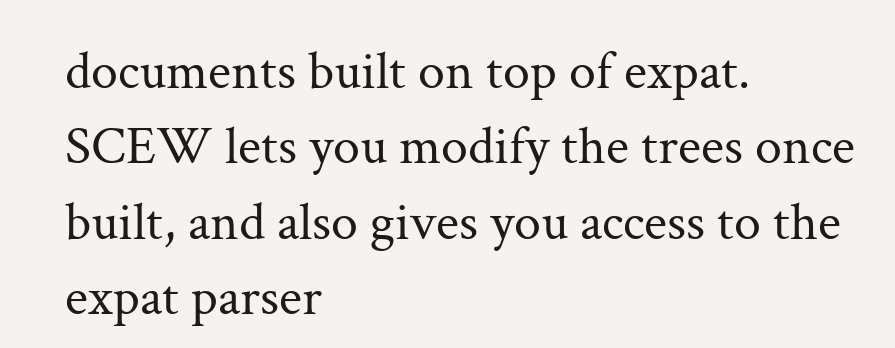documents built on top of expat. SCEW lets you modify the trees once built, and also gives you access to the expat parser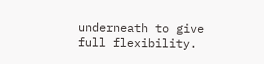underneath to give full flexibility.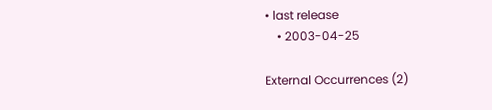• last release
    • 2003-04-25

External Occurrences (2)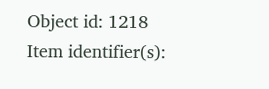Object id: 1218
Item identifier(s):